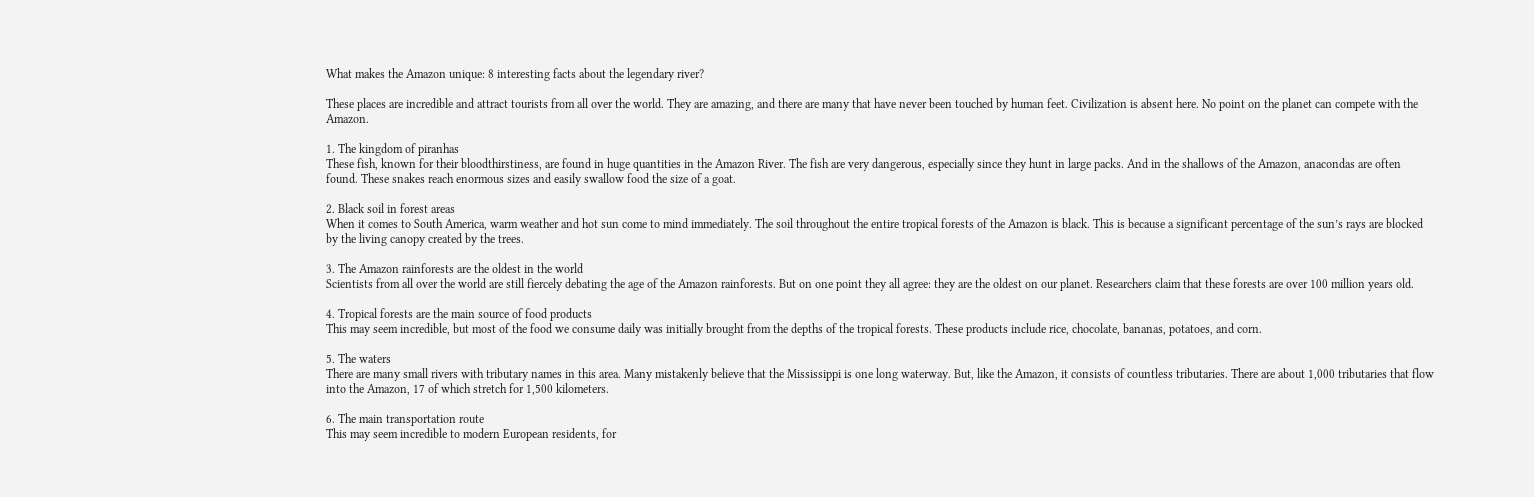What makes the Amazon unique: 8 interesting facts about the legendary river?

These places are incredible and attract tourists from all over the world. They are amazing, and there are many that have never been touched by human feet. Civilization is absent here. No point on the planet can compete with the Amazon.

1. The kingdom of piranhas
These fish, known for their bloodthirstiness, are found in huge quantities in the Amazon River. The fish are very dangerous, especially since they hunt in large packs. And in the shallows of the Amazon, anacondas are often found. These snakes reach enormous sizes and easily swallow food the size of a goat.

2. Black soil in forest areas
When it comes to South America, warm weather and hot sun come to mind immediately. The soil throughout the entire tropical forests of the Amazon is black. This is because a significant percentage of the sun’s rays are blocked by the living canopy created by the trees.

3. The Amazon rainforests are the oldest in the world
Scientists from all over the world are still fiercely debating the age of the Amazon rainforests. But on one point they all agree: they are the oldest on our planet. Researchers claim that these forests are over 100 million years old.

4. Tropical forests are the main source of food products
This may seem incredible, but most of the food we consume daily was initially brought from the depths of the tropical forests. These products include rice, chocolate, bananas, potatoes, and corn.

5. The waters
There are many small rivers with tributary names in this area. Many mistakenly believe that the Mississippi is one long waterway. But, like the Amazon, it consists of countless tributaries. There are about 1,000 tributaries that flow into the Amazon, 17 of which stretch for 1,500 kilometers.

6. The main transportation route
This may seem incredible to modern European residents, for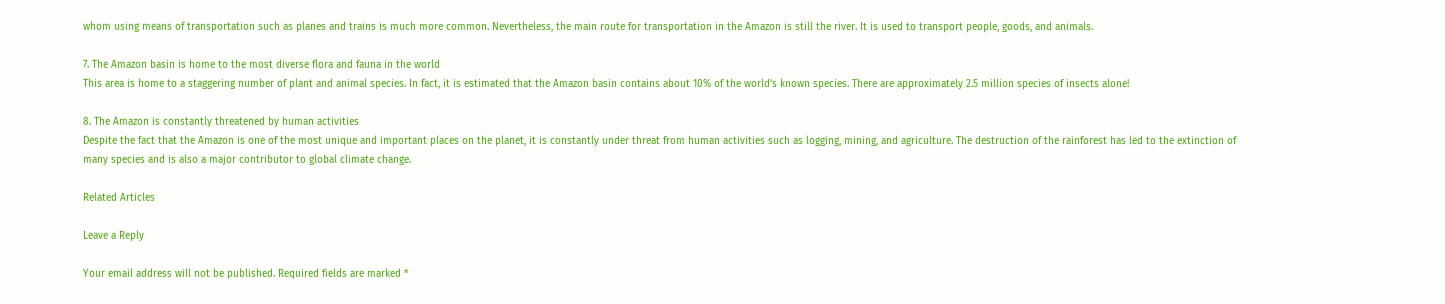whom using means of transportation such as planes and trains is much more common. Nevertheless, the main route for transportation in the Amazon is still the river. It is used to transport people, goods, and animals.

7. The Amazon basin is home to the most diverse flora and fauna in the world
This area is home to a staggering number of plant and animal species. In fact, it is estimated that the Amazon basin contains about 10% of the world’s known species. There are approximately 2.5 million species of insects alone!

8. The Amazon is constantly threatened by human activities
Despite the fact that the Amazon is one of the most unique and important places on the planet, it is constantly under threat from human activities such as logging, mining, and agriculture. The destruction of the rainforest has led to the extinction of many species and is also a major contributor to global climate change.

Related Articles

Leave a Reply

Your email address will not be published. Required fields are marked *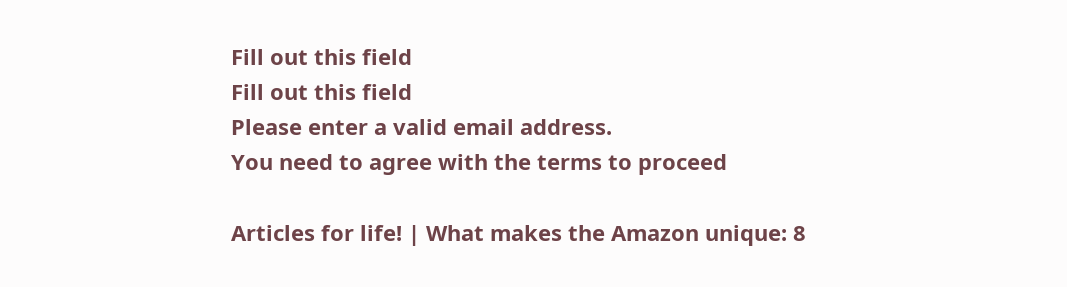Fill out this field
Fill out this field
Please enter a valid email address.
You need to agree with the terms to proceed

Articles for life! | What makes the Amazon unique: 8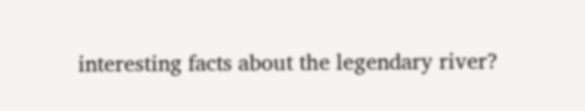interesting facts about the legendary river?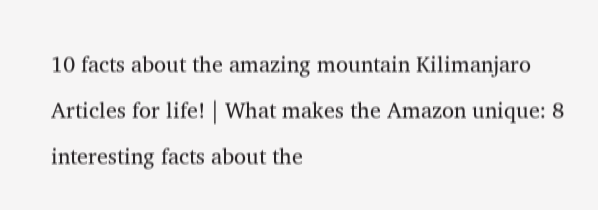10 facts about the amazing mountain Kilimanjaro
Articles for life! | What makes the Amazon unique: 8 interesting facts about the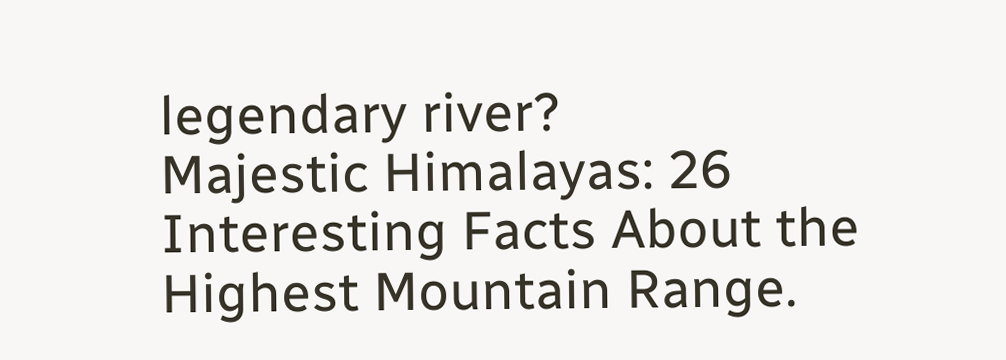legendary river?
Majestic Himalayas: 26 Interesting Facts About the Highest Mountain Range.